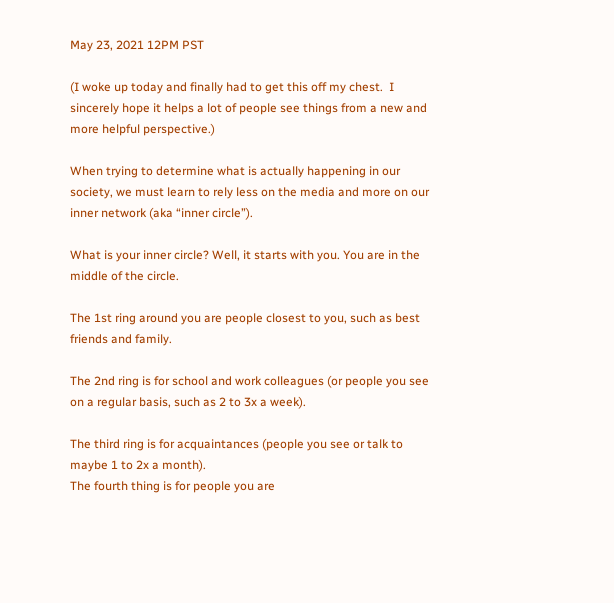May 23, 2021 12PM PST

(I woke up today and finally had to get this off my chest.  I sincerely hope it helps a lot of people see things from a new and more helpful perspective.)

When trying to determine what is actually happening in our society, we must learn to rely less on the media and more on our inner network (aka “inner circle”).

What is your inner circle? Well, it starts with you. You are in the middle of the circle.

The 1st ring around you are people closest to you, such as best friends and family.

The 2nd ring is for school and work colleagues (or people you see on a regular basis, such as 2 to 3x a week).

The third ring is for acquaintances (people you see or talk to maybe 1 to 2x a month).
The fourth thing is for people you are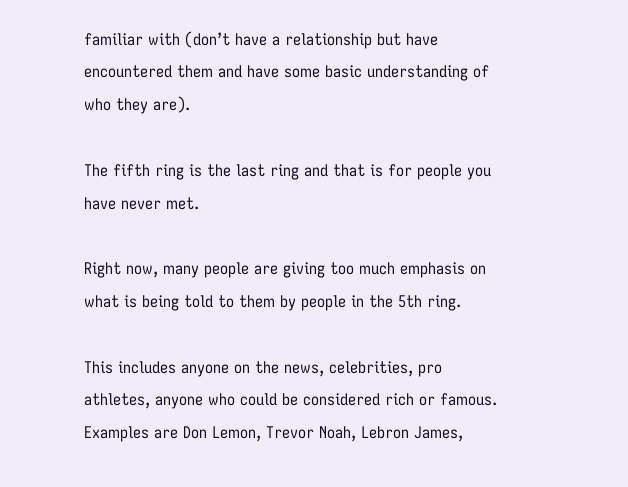familiar with (don’t have a relationship but have encountered them and have some basic understanding of who they are).

The fifth ring is the last ring and that is for people you have never met.

Right now, many people are giving too much emphasis on what is being told to them by people in the 5th ring.

This includes anyone on the news, celebrities, pro athletes, anyone who could be considered rich or famous. Examples are Don Lemon, Trevor Noah, Lebron James,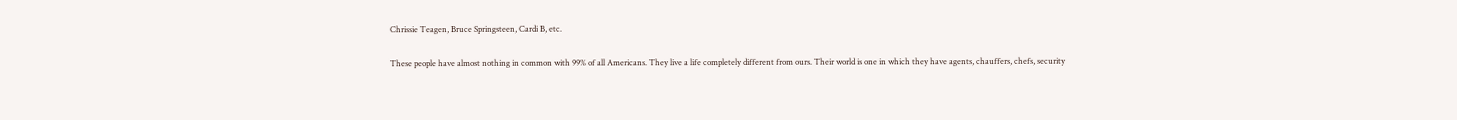Chrissie Teagen, Bruce Springsteen, Cardi B, etc.

These people have almost nothing in common with 99% of all Americans. They live a life completely different from ours. Their world is one in which they have agents, chauffers, chefs, security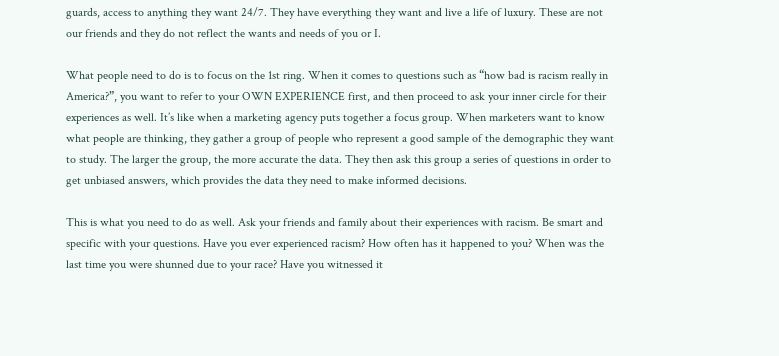guards, access to anything they want 24/7. They have everything they want and live a life of luxury. These are not our friends and they do not reflect the wants and needs of you or I.

What people need to do is to focus on the 1st ring. When it comes to questions such as “how bad is racism really in America?”, you want to refer to your OWN EXPERIENCE first, and then proceed to ask your inner circle for their experiences as well. It’s like when a marketing agency puts together a focus group. When marketers want to know what people are thinking, they gather a group of people who represent a good sample of the demographic they want to study. The larger the group, the more accurate the data. They then ask this group a series of questions in order to get unbiased answers, which provides the data they need to make informed decisions.

This is what you need to do as well. Ask your friends and family about their experiences with racism. Be smart and specific with your questions. Have you ever experienced racism? How often has it happened to you? When was the last time you were shunned due to your race? Have you witnessed it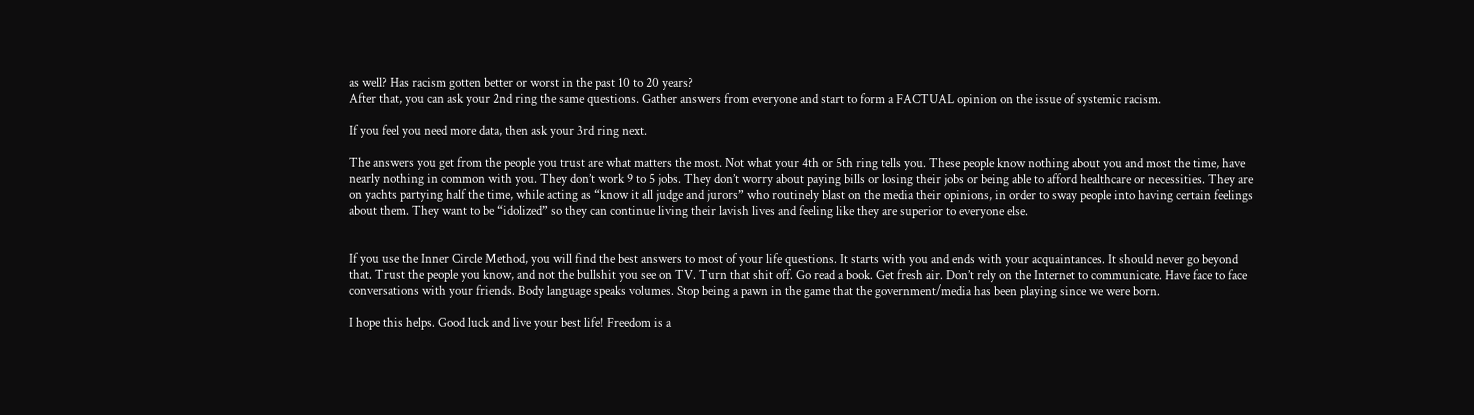as well? Has racism gotten better or worst in the past 10 to 20 years?
After that, you can ask your 2nd ring the same questions. Gather answers from everyone and start to form a FACTUAL opinion on the issue of systemic racism.

If you feel you need more data, then ask your 3rd ring next.

The answers you get from the people you trust are what matters the most. Not what your 4th or 5th ring tells you. These people know nothing about you and most the time, have nearly nothing in common with you. They don’t work 9 to 5 jobs. They don’t worry about paying bills or losing their jobs or being able to afford healthcare or necessities. They are on yachts partying half the time, while acting as “know it all judge and jurors” who routinely blast on the media their opinions, in order to sway people into having certain feelings about them. They want to be “idolized” so they can continue living their lavish lives and feeling like they are superior to everyone else.


If you use the Inner Circle Method, you will find the best answers to most of your life questions. It starts with you and ends with your acquaintances. It should never go beyond that. Trust the people you know, and not the bullshit you see on TV. Turn that shit off. Go read a book. Get fresh air. Don’t rely on the Internet to communicate. Have face to face conversations with your friends. Body language speaks volumes. Stop being a pawn in the game that the government/media has been playing since we were born.

I hope this helps. Good luck and live your best life! Freedom is a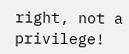right, not a privilege!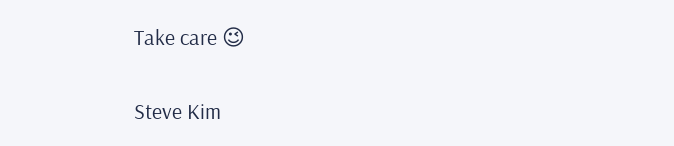Take care 😉

Steve Kim